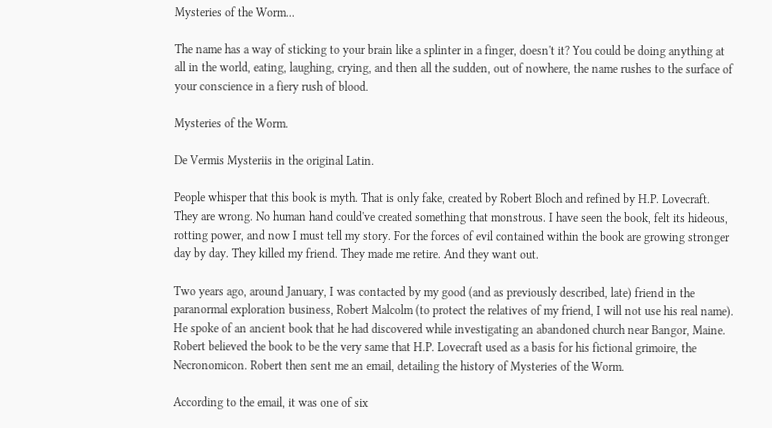Mysteries of the Worm...

The name has a way of sticking to your brain like a splinter in a finger, doesn't it? You could be doing anything at all in the world, eating, laughing, crying, and then all the sudden, out of nowhere, the name rushes to the surface of your conscience in a fiery rush of blood.

Mysteries of the Worm.

De Vermis Mysteriis in the original Latin.

People whisper that this book is myth. That is only fake, created by Robert Bloch and refined by H.P. Lovecraft. They are wrong. No human hand could've created something that monstrous. I have seen the book, felt its hideous, rotting power, and now I must tell my story. For the forces of evil contained within the book are growing stronger day by day. They killed my friend. They made me retire. And they want out.

Two years ago, around January, I was contacted by my good (and as previously described, late) friend in the paranormal exploration business, Robert Malcolm (to protect the relatives of my friend, I will not use his real name). He spoke of an ancient book that he had discovered while investigating an abandoned church near Bangor, Maine. Robert believed the book to be the very same that H.P. Lovecraft used as a basis for his fictional grimoire, the Necronomicon. Robert then sent me an email, detailing the history of Mysteries of the Worm.

According to the email, it was one of six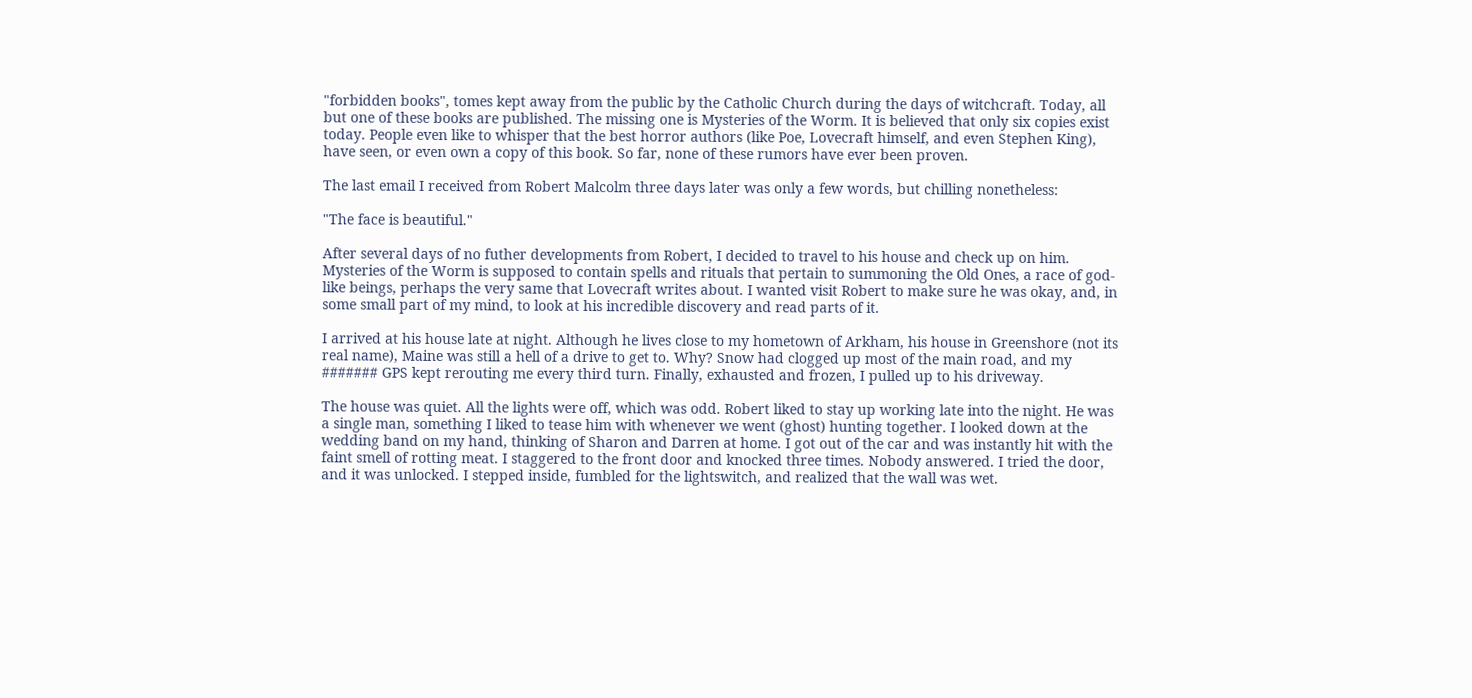"forbidden books", tomes kept away from the public by the Catholic Church during the days of witchcraft. Today, all but one of these books are published. The missing one is Mysteries of the Worm. It is believed that only six copies exist today. People even like to whisper that the best horror authors (like Poe, Lovecraft himself, and even Stephen King), have seen, or even own a copy of this book. So far, none of these rumors have ever been proven.

The last email I received from Robert Malcolm three days later was only a few words, but chilling nonetheless:

"The face is beautiful."

After several days of no futher developments from Robert, I decided to travel to his house and check up on him. Mysteries of the Worm is supposed to contain spells and rituals that pertain to summoning the Old Ones, a race of god-like beings, perhaps the very same that Lovecraft writes about. I wanted visit Robert to make sure he was okay, and, in some small part of my mind, to look at his incredible discovery and read parts of it.

I arrived at his house late at night. Although he lives close to my hometown of Arkham, his house in Greenshore (not its real name), Maine was still a hell of a drive to get to. Why? Snow had clogged up most of the main road, and my ####### GPS kept rerouting me every third turn. Finally, exhausted and frozen, I pulled up to his driveway.

The house was quiet. All the lights were off, which was odd. Robert liked to stay up working late into the night. He was a single man, something I liked to tease him with whenever we went (ghost) hunting together. I looked down at the wedding band on my hand, thinking of Sharon and Darren at home. I got out of the car and was instantly hit with the faint smell of rotting meat. I staggered to the front door and knocked three times. Nobody answered. I tried the door, and it was unlocked. I stepped inside, fumbled for the lightswitch, and realized that the wall was wet.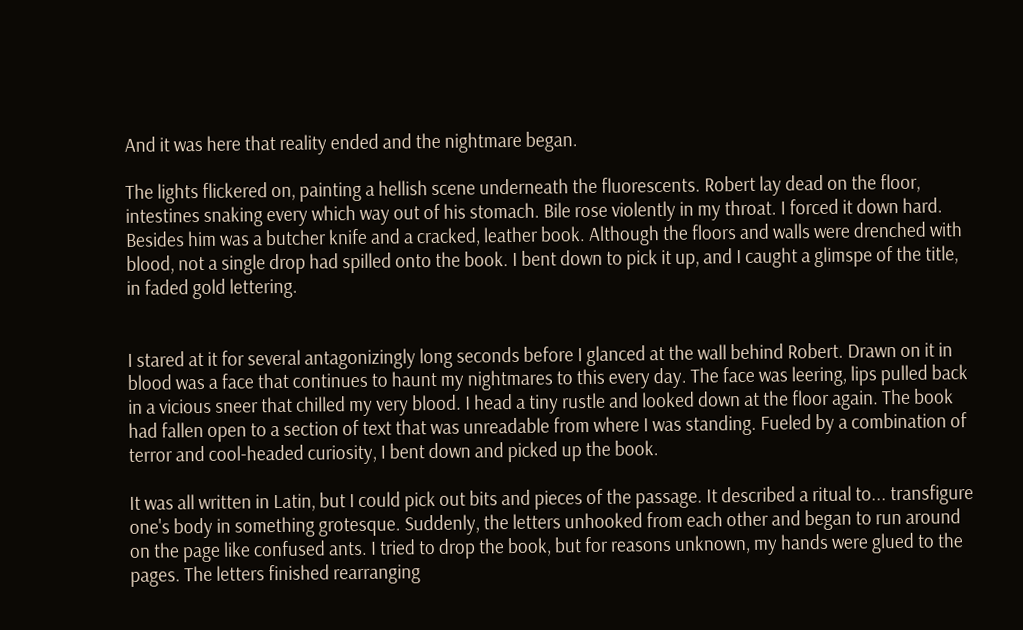And it was here that reality ended and the nightmare began.

The lights flickered on, painting a hellish scene underneath the fluorescents. Robert lay dead on the floor, intestines snaking every which way out of his stomach. Bile rose violently in my throat. I forced it down hard. Besides him was a butcher knife and a cracked, leather book. Although the floors and walls were drenched with blood, not a single drop had spilled onto the book. I bent down to pick it up, and I caught a glimspe of the title, in faded gold lettering.


I stared at it for several antagonizingly long seconds before I glanced at the wall behind Robert. Drawn on it in blood was a face that continues to haunt my nightmares to this every day. The face was leering, lips pulled back in a vicious sneer that chilled my very blood. I head a tiny rustle and looked down at the floor again. The book had fallen open to a section of text that was unreadable from where I was standing. Fueled by a combination of terror and cool-headed curiosity, I bent down and picked up the book.

It was all written in Latin, but I could pick out bits and pieces of the passage. It described a ritual to... transfigure one's body in something grotesque. Suddenly, the letters unhooked from each other and began to run around on the page like confused ants. I tried to drop the book, but for reasons unknown, my hands were glued to the pages. The letters finished rearranging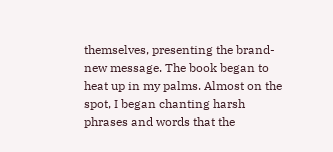themselves, presenting the brand-new message. The book began to heat up in my palms. Almost on the spot, I began chanting harsh phrases and words that the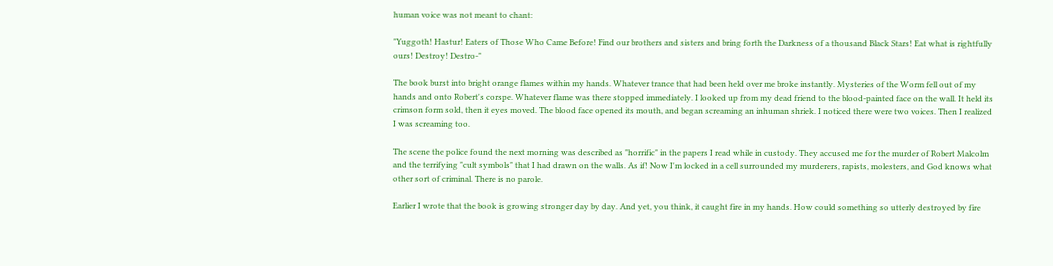human voice was not meant to chant:

"Yuggoth! Hastur! Eaters of Those Who Came Before! Find our brothers and sisters and bring forth the Darkness of a thousand Black Stars! Eat what is rightfully ours! Destroy! Destro-"

The book burst into bright orange flames within my hands. Whatever trance that had been held over me broke instantly. Mysteries of the Worm fell out of my hands and onto Robert's corspe. Whatever flame was there stopped immediately. I looked up from my dead friend to the blood-painted face on the wall. It held its crimson form sold, then it eyes moved. The blood face opened its mouth, and began screaming an inhuman shriek. I noticed there were two voices. Then I realized I was screaming too.

The scene the police found the next morning was described as "horrific" in the papers I read while in custody. They accused me for the murder of Robert Malcolm and the terrifying "cult symbols" that I had drawn on the walls. As if! Now I'm locked in a cell surrounded my murderers, rapists, molesters, and God knows what other sort of criminal. There is no parole.

Earlier I wrote that the book is growing stronger day by day. And yet, you think, it caught fire in my hands. How could something so utterly destroyed by fire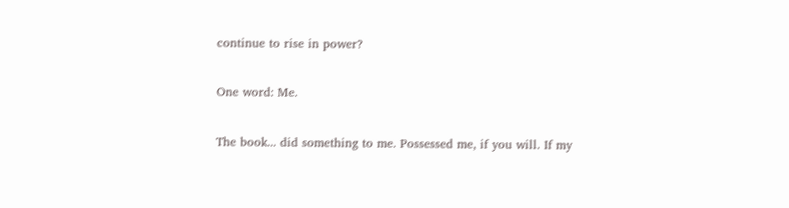continue to rise in power?

One word: Me.

The book... did something to me. Possessed me, if you will. If my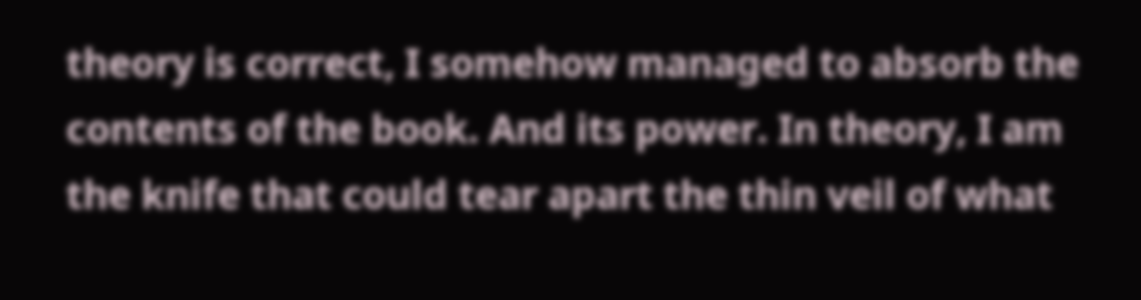theory is correct, I somehow managed to absorb the contents of the book. And its power. In theory, I am the knife that could tear apart the thin veil of what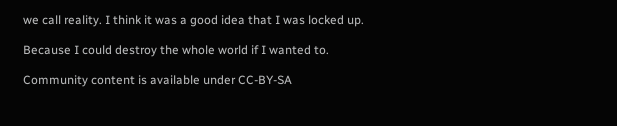we call reality. I think it was a good idea that I was locked up.

Because I could destroy the whole world if I wanted to.

Community content is available under CC-BY-SA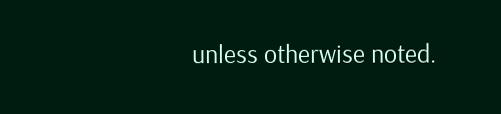unless otherwise noted.